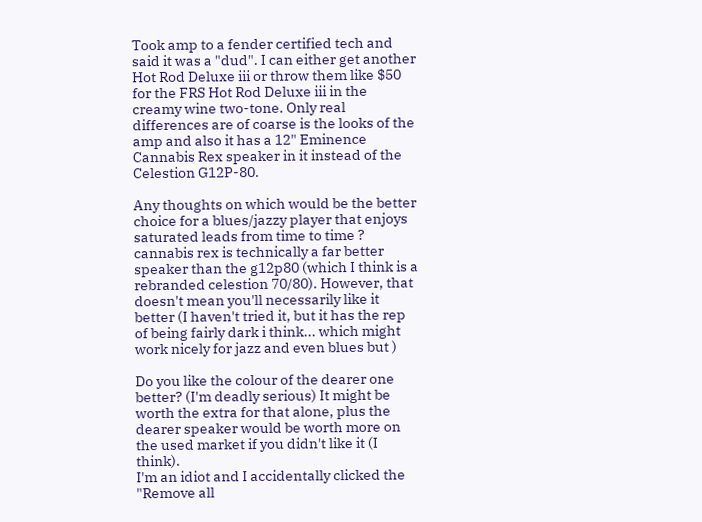Took amp to a fender certified tech and said it was a "dud". I can either get another Hot Rod Deluxe iii or throw them like $50 for the FRS Hot Rod Deluxe iii in the creamy wine two-tone. Only real differences are of coarse is the looks of the amp and also it has a 12" Eminence Cannabis Rex speaker in it instead of the Celestion G12P-80.

Any thoughts on which would be the better choice for a blues/jazzy player that enjoys saturated leads from time to time ?
cannabis rex is technically a far better speaker than the g12p80 (which I think is a rebranded celestion 70/80). However, that doesn't mean you'll necessarily like it better (I haven't tried it, but it has the rep of being fairly dark i think... which might work nicely for jazz and even blues but )

Do you like the colour of the dearer one better? (I'm deadly serious) It might be worth the extra for that alone, plus the dearer speaker would be worth more on the used market if you didn't like it (I think).
I'm an idiot and I accidentally clicked the "Remove all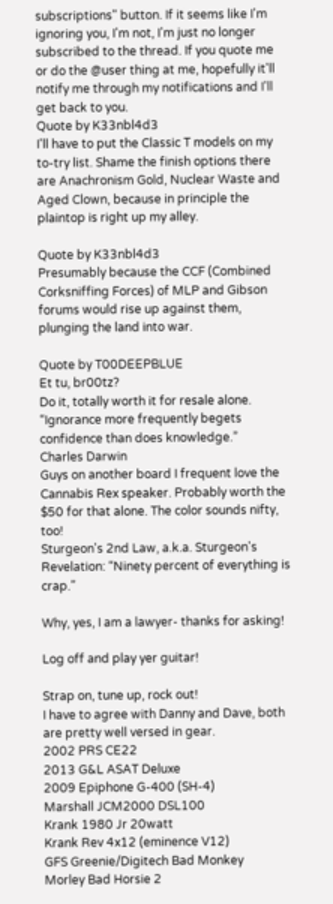subscriptions" button. If it seems like I'm ignoring you, I'm not, I'm just no longer subscribed to the thread. If you quote me or do the @user thing at me, hopefully it'll notify me through my notifications and I'll get back to you.
Quote by K33nbl4d3
I'll have to put the Classic T models on my to-try list. Shame the finish options there are Anachronism Gold, Nuclear Waste and Aged Clown, because in principle the plaintop is right up my alley.

Quote by K33nbl4d3
Presumably because the CCF (Combined Corksniffing Forces) of MLP and Gibson forums would rise up against them, plunging the land into war.

Quote by T00DEEPBLUE
Et tu, br00tz?
Do it, totally worth it for resale alone.
“Ignorance more frequently begets confidence than does knowledge.”
Charles Darwin
Guys on another board I frequent love the Cannabis Rex speaker. Probably worth the $50 for that alone. The color sounds nifty, too!
Sturgeon's 2nd Law, a.k.a. Sturgeon's Revelation: “Ninety percent of everything is crap.”

Why, yes, I am a lawyer- thanks for asking!

Log off and play yer guitar!

Strap on, tune up, rock out!
I have to agree with Danny and Dave, both are pretty well versed in gear.
2002 PRS CE22
2013 G&L ASAT Deluxe
2009 Epiphone G-400 (SH-4)
Marshall JCM2000 DSL100
Krank 1980 Jr 20watt
Krank Rev 4x12 (eminence V12)
GFS Greenie/Digitech Bad Monkey
Morley Bad Horsie 2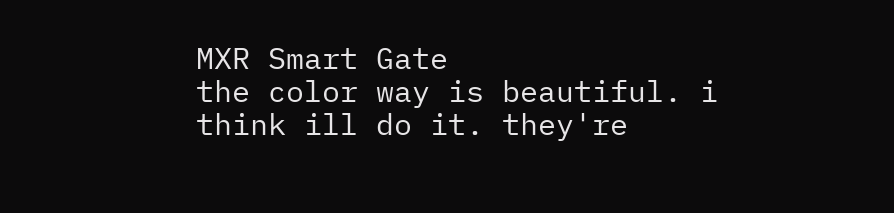MXR Smart Gate
the color way is beautiful. i think ill do it. they're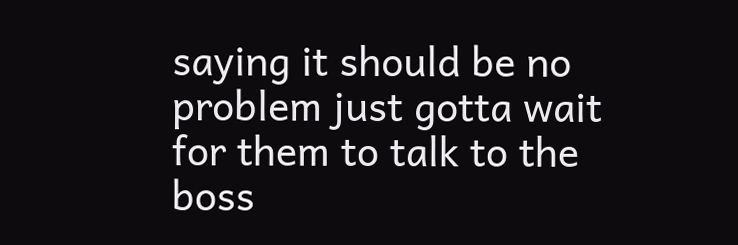saying it should be no problem just gotta wait for them to talk to the boss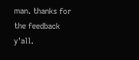man. thanks for the feedback y'all.